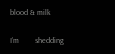blood & milk

I’m        shedding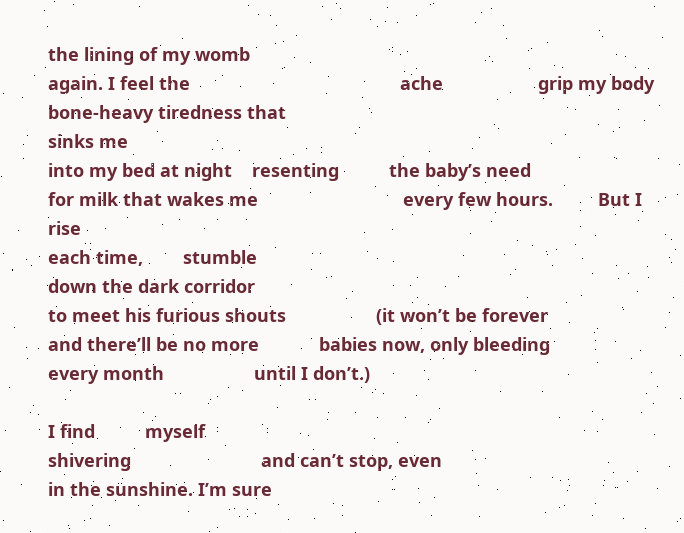the lining of my womb
again. I feel the                                          ache                   grip my body
bone-heavy tiredness that
sinks me
into my bed at night    resenting          the baby’s need
for milk that wakes me                             every few hours.         But I rise
each time,        stumble
down the dark corridor
to meet his furious shouts                  (it won’t be forever
and there’ll be no more            babies now, only bleeding
every month                  until I don’t.)

I find          myself
shivering                          and can’t stop, even
in the sunshine. I’m sure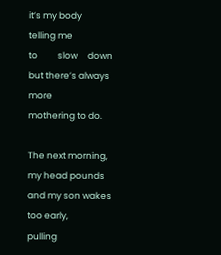it’s my body        telling me
to          slow     down   but there’s always more
mothering to do.

The next morning,       my head pounds
and my son wakes                      too early,          pulling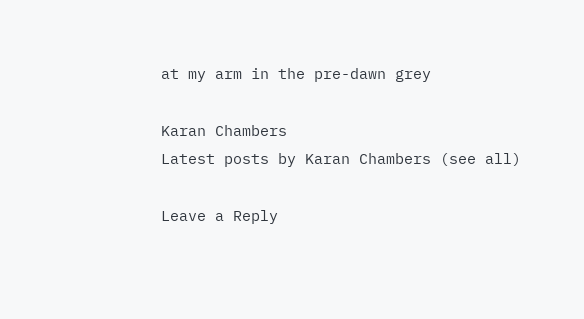at my arm in the pre-dawn grey

Karan Chambers
Latest posts by Karan Chambers (see all)

Leave a Reply